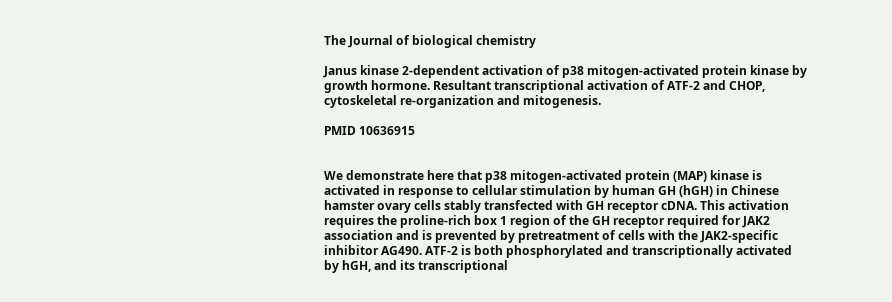The Journal of biological chemistry

Janus kinase 2-dependent activation of p38 mitogen-activated protein kinase by growth hormone. Resultant transcriptional activation of ATF-2 and CHOP, cytoskeletal re-organization and mitogenesis.

PMID 10636915


We demonstrate here that p38 mitogen-activated protein (MAP) kinase is activated in response to cellular stimulation by human GH (hGH) in Chinese hamster ovary cells stably transfected with GH receptor cDNA. This activation requires the proline-rich box 1 region of the GH receptor required for JAK2 association and is prevented by pretreatment of cells with the JAK2-specific inhibitor AG490. ATF-2 is both phosphorylated and transcriptionally activated by hGH, and its transcriptional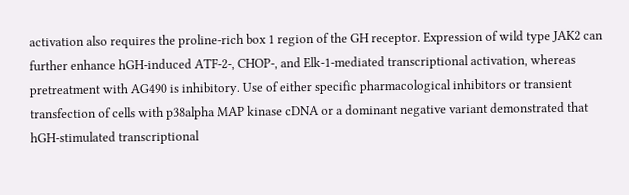activation also requires the proline-rich box 1 region of the GH receptor. Expression of wild type JAK2 can further enhance hGH-induced ATF-2-, CHOP-, and Elk-1-mediated transcriptional activation, whereas pretreatment with AG490 is inhibitory. Use of either specific pharmacological inhibitors or transient transfection of cells with p38alpha MAP kinase cDNA or a dominant negative variant demonstrated that hGH-stimulated transcriptional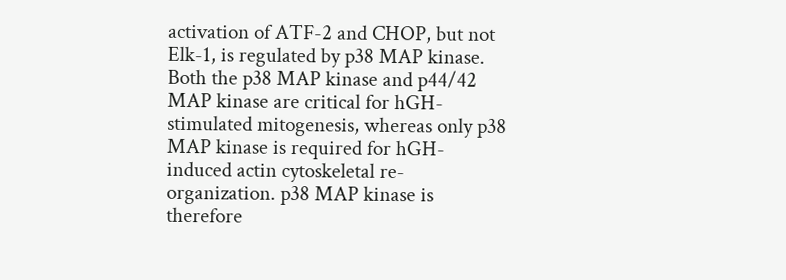activation of ATF-2 and CHOP, but not Elk-1, is regulated by p38 MAP kinase. Both the p38 MAP kinase and p44/42 MAP kinase are critical for hGH-stimulated mitogenesis, whereas only p38 MAP kinase is required for hGH-induced actin cytoskeletal re-organization. p38 MAP kinase is therefore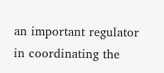an important regulator in coordinating the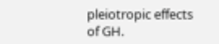pleiotropic effects of GH.